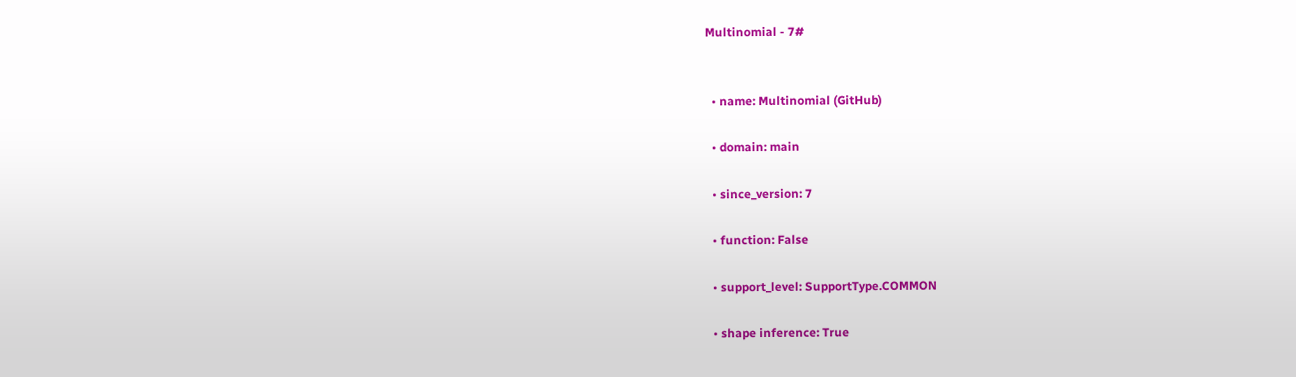Multinomial - 7#


  • name: Multinomial (GitHub)

  • domain: main

  • since_version: 7

  • function: False

  • support_level: SupportType.COMMON

  • shape inference: True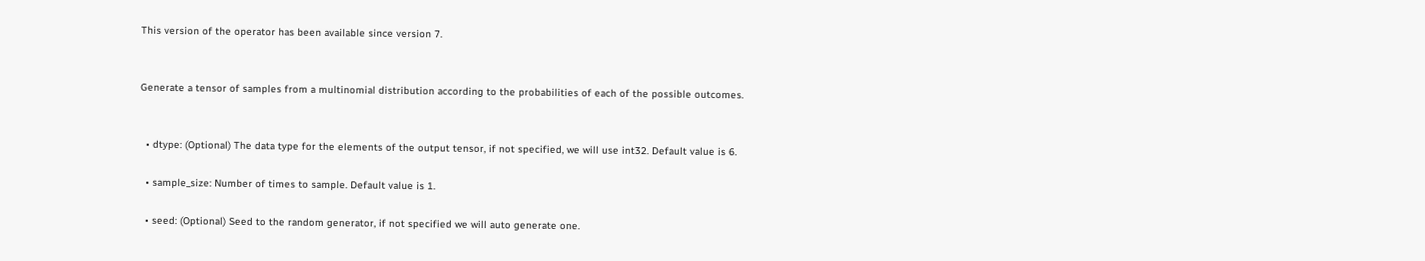This version of the operator has been available since version 7.


Generate a tensor of samples from a multinomial distribution according to the probabilities of each of the possible outcomes.


  • dtype: (Optional) The data type for the elements of the output tensor, if not specified, we will use int32. Default value is 6.

  • sample_size: Number of times to sample. Default value is 1.

  • seed: (Optional) Seed to the random generator, if not specified we will auto generate one.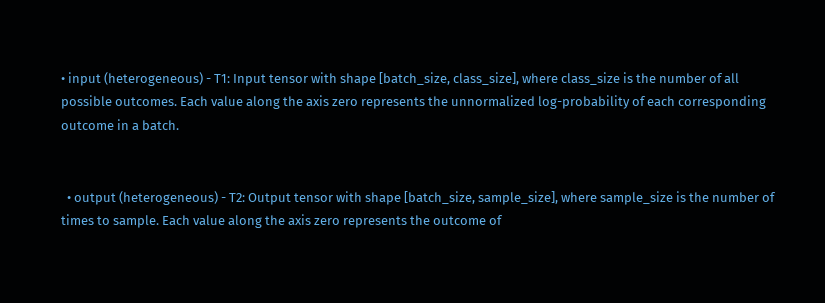• input (heterogeneous) - T1: Input tensor with shape [batch_size, class_size], where class_size is the number of all possible outcomes. Each value along the axis zero represents the unnormalized log-probability of each corresponding outcome in a batch.


  • output (heterogeneous) - T2: Output tensor with shape [batch_size, sample_size], where sample_size is the number of times to sample. Each value along the axis zero represents the outcome of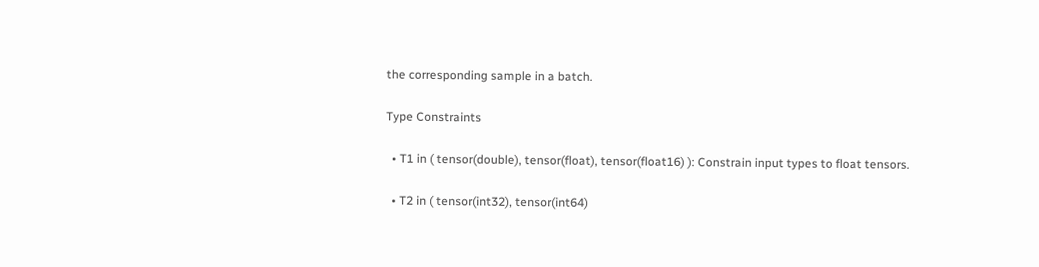the corresponding sample in a batch.

Type Constraints

  • T1 in ( tensor(double), tensor(float), tensor(float16) ): Constrain input types to float tensors.

  • T2 in ( tensor(int32), tensor(int64)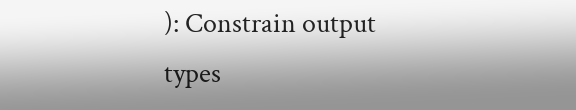): Constrain output types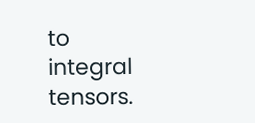to integral tensors.